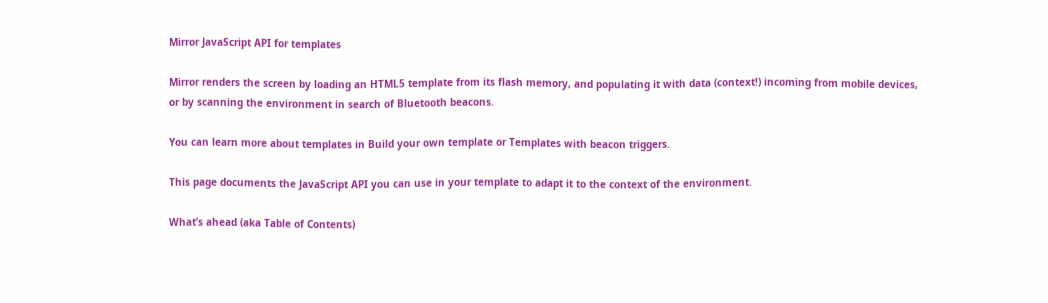Mirror JavaScript API for templates

Mirror renders the screen by loading an HTML5 template from its flash memory, and populating it with data (context!) incoming from mobile devices, or by scanning the environment in search of Bluetooth beacons.

You can learn more about templates in Build your own template or Templates with beacon triggers.

This page documents the JavaScript API you can use in your template to adapt it to the context of the environment.

What’s ahead (aka Table of Contents)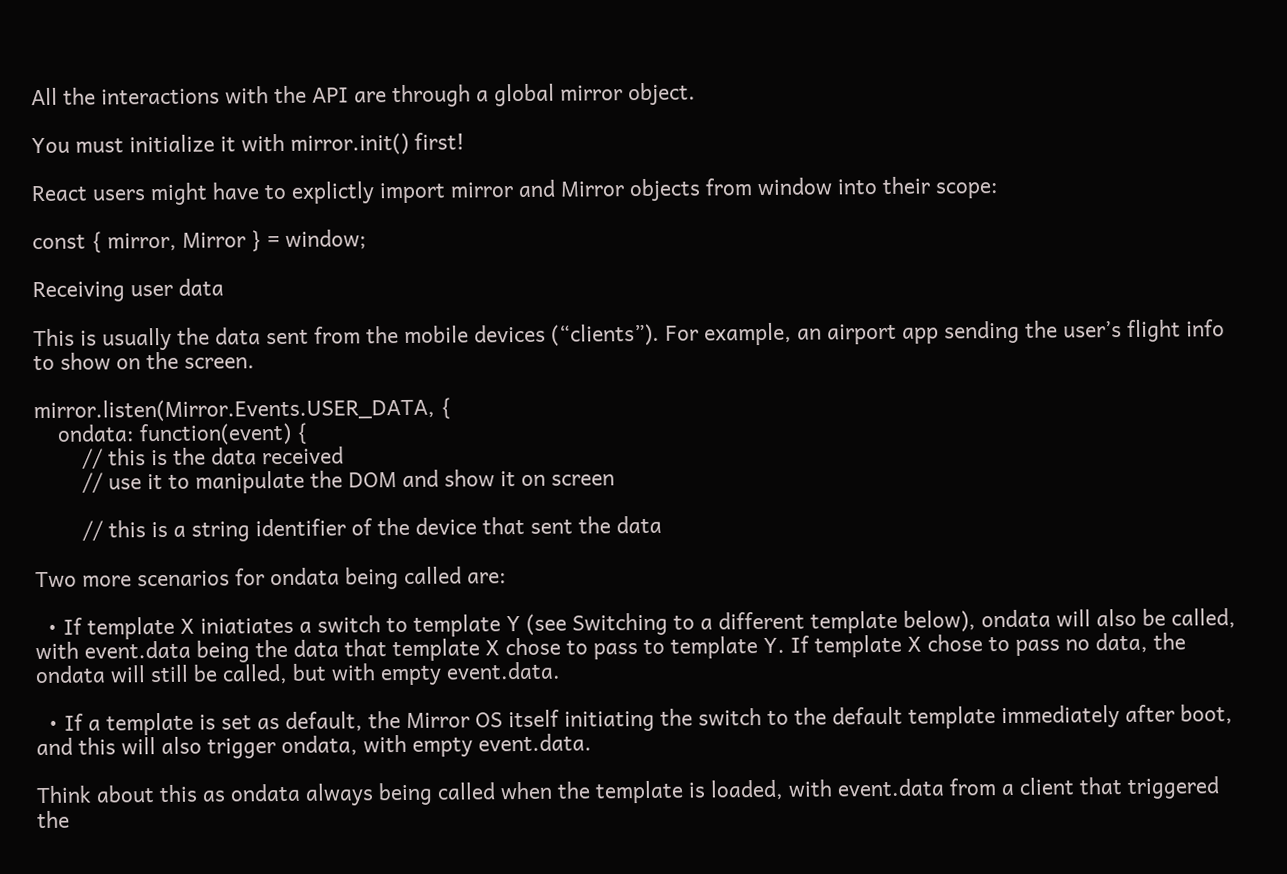All the interactions with the API are through a global mirror object.

You must initialize it with mirror.init() first!

React users might have to explictly import mirror and Mirror objects from window into their scope:

const { mirror, Mirror } = window;

Receiving user data

This is usually the data sent from the mobile devices (“clients”). For example, an airport app sending the user’s flight info to show on the screen.

mirror.listen(Mirror.Events.USER_DATA, {
    ondata: function(event) {
        // this is the data received
        // use it to manipulate the DOM and show it on screen

        // this is a string identifier of the device that sent the data

Two more scenarios for ondata being called are:

  • If template X iniatiates a switch to template Y (see Switching to a different template below), ondata will also be called, with event.data being the data that template X chose to pass to template Y. If template X chose to pass no data, the ondata will still be called, but with empty event.data.

  • If a template is set as default, the Mirror OS itself initiating the switch to the default template immediately after boot, and this will also trigger ondata, with empty event.data.

Think about this as ondata always being called when the template is loaded, with event.data from a client that triggered the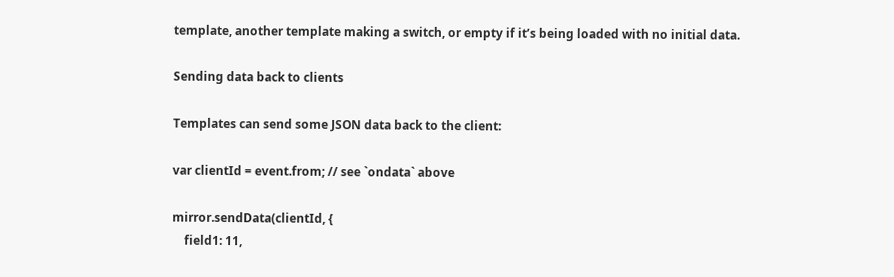template, another template making a switch, or empty if it’s being loaded with no initial data.

Sending data back to clients

Templates can send some JSON data back to the client:

var clientId = event.from; // see `ondata` above

mirror.sendData(clientId, {
    field1: 11,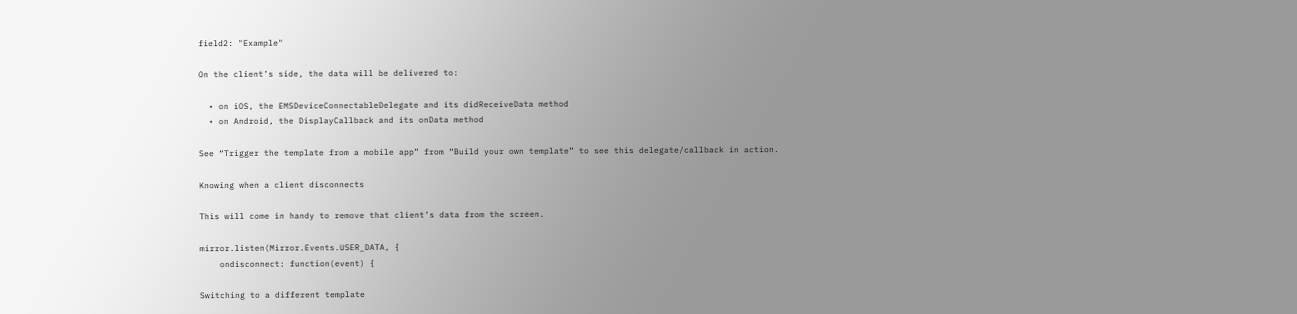field2: "Example"

On the client’s side, the data will be delivered to:

  • on iOS, the EMSDeviceConnectableDelegate and its didReceiveData method
  • on Android, the DisplayCallback and its onData method

See “Trigger the template from a mobile app” from “Build your own template” to see this delegate/callback in action.

Knowing when a client disconnects

This will come in handy to remove that client’s data from the screen.

mirror.listen(Mirror.Events.USER_DATA, {
    ondisconnect: function(event) {

Switching to a different template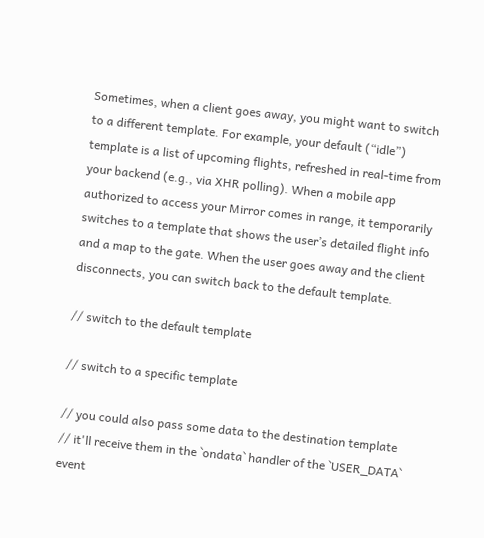Sometimes, when a client goes away, you might want to switch to a different template. For example, your default (“idle”) template is a list of upcoming flights, refreshed in real-time from your backend (e.g., via XHR polling). When a mobile app authorized to access your Mirror comes in range, it temporarily switches to a template that shows the user’s detailed flight info and a map to the gate. When the user goes away and the client disconnects, you can switch back to the default template.

// switch to the default template

// switch to a specific template

// you could also pass some data to the destination template
// it'll receive them in the `ondata` handler of the `USER_DATA` event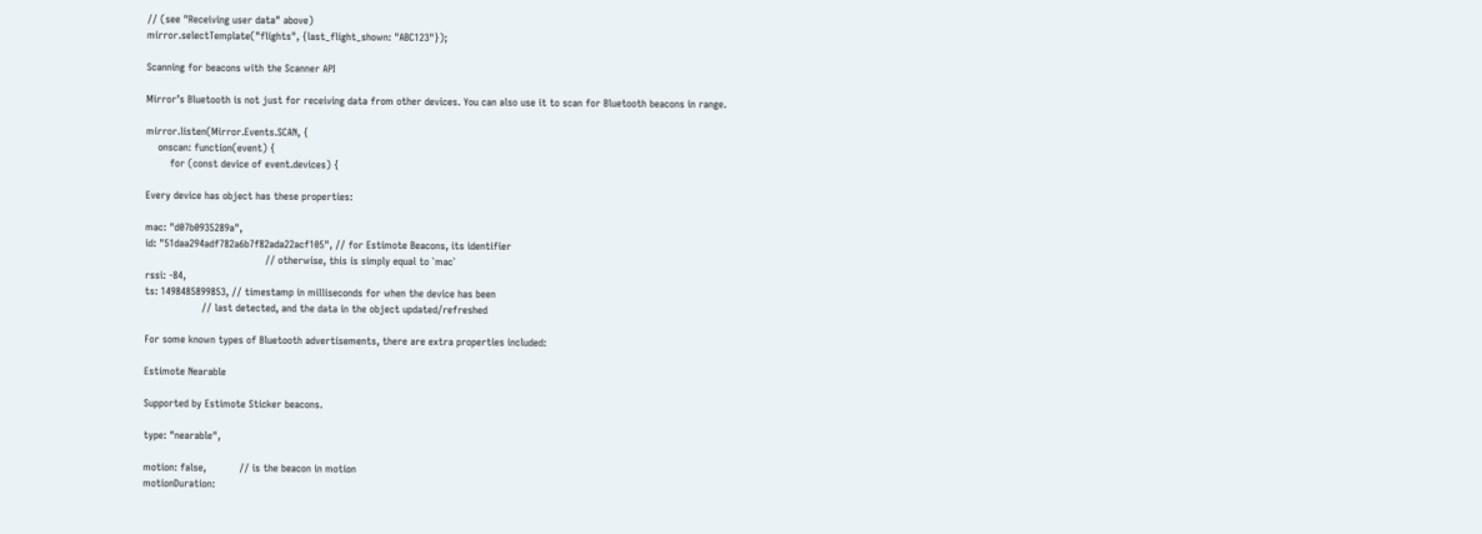// (see "Receiving user data" above)
mirror.selectTemplate("flights", {last_flight_shown: "ABC123"});

Scanning for beacons with the Scanner API

Mirror’s Bluetooth is not just for receiving data from other devices. You can also use it to scan for Bluetooth beacons in range.

mirror.listen(Mirror.Events.SCAN, {
    onscan: function(event) {
        for (const device of event.devices) {

Every device has object has these properties:

mac: "d07b0935289a",
id: "51daa294adf782a6b7f82ada22acf105", // for Estimote Beacons, its identifier
                                        // otherwise, this is simply equal to `mac`
rssi: -84,
ts: 1498485899853, // timestamp in milliseconds for when the device has been
                   // last detected, and the data in the object updated/refreshed

For some known types of Bluetooth advertisements, there are extra properties included:

Estimote Nearable

Supported by Estimote Sticker beacons.

type: "nearable",

motion: false,           // is the beacon in motion
motionDuration: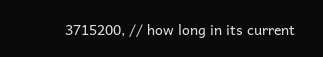3715200, // how long in its current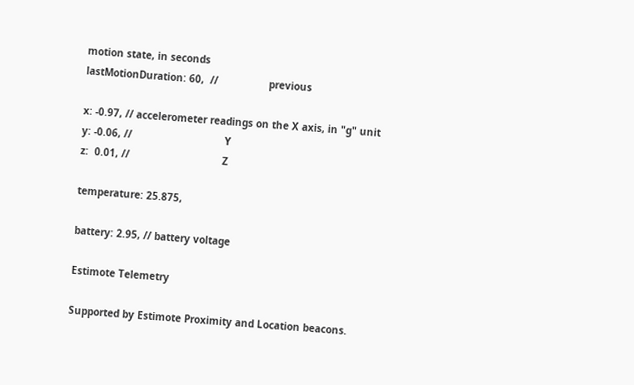motion state, in seconds
lastMotionDuration: 60,  //                 previous

x: -0.97, // accelerometer readings on the X axis, in "g" unit
y: -0.06, //                               Y
z:  0.01, //                               Z

temperature: 25.875,

battery: 2.95, // battery voltage

Estimote Telemetry

Supported by Estimote Proximity and Location beacons.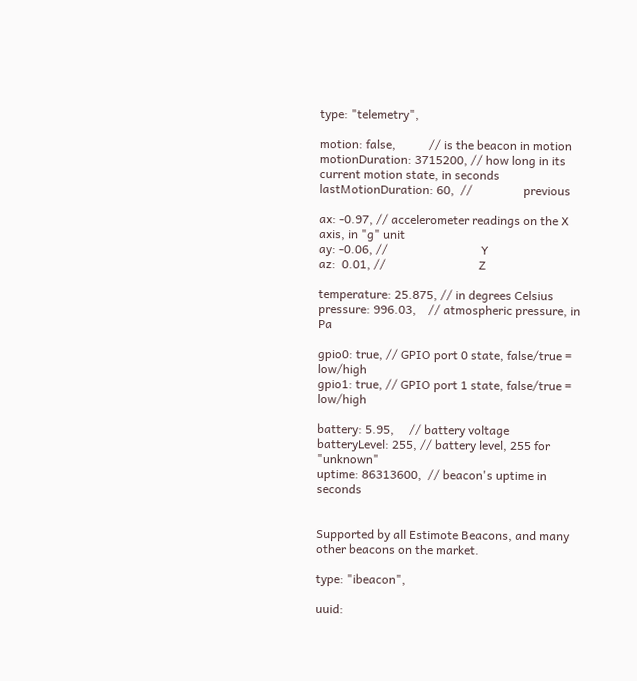type: "telemetry",

motion: false,           // is the beacon in motion
motionDuration: 3715200, // how long in its current motion state, in seconds
lastMotionDuration: 60,  //                 previous

ax: -0.97, // accelerometer readings on the X axis, in "g" unit
ay: -0.06, //                               Y
az:  0.01, //                               Z

temperature: 25.875, // in degrees Celsius
pressure: 996.03,    // atmospheric pressure, in Pa

gpio0: true, // GPIO port 0 state, false/true = low/high
gpio1: true, // GPIO port 1 state, false/true = low/high

battery: 5.95,     // battery voltage
batteryLevel: 255, // battery level, 255 for "unknown"
uptime: 86313600,  // beacon's uptime in seconds


Supported by all Estimote Beacons, and many other beacons on the market.

type: "ibeacon",

uuid: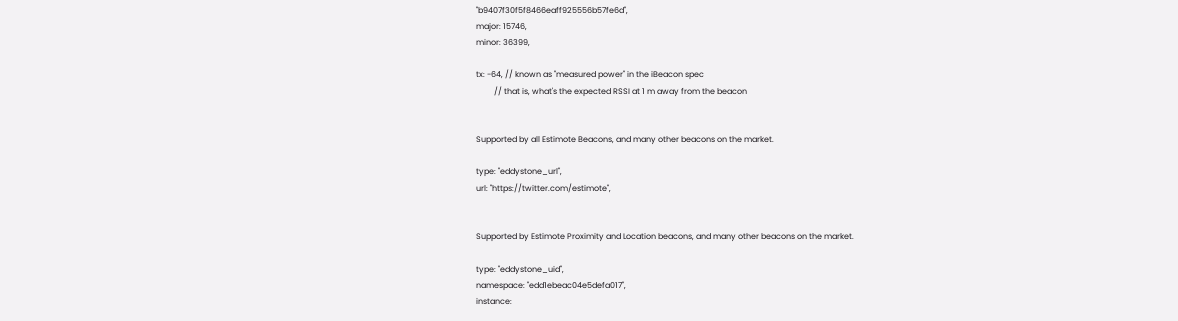"b9407f30f5f8466eaff925556b57fe6d",
major: 15746,
minor: 36399,

tx: -64, // known as "measured power" in the iBeacon spec
         // that is, what's the expected RSSI at 1 m away from the beacon


Supported by all Estimote Beacons, and many other beacons on the market.

type: "eddystone_url",
url: "https://twitter.com/estimote",


Supported by Estimote Proximity and Location beacons, and many other beacons on the market.

type: "eddystone_uid",
namespace: "edd1ebeac04e5defa017",
instance: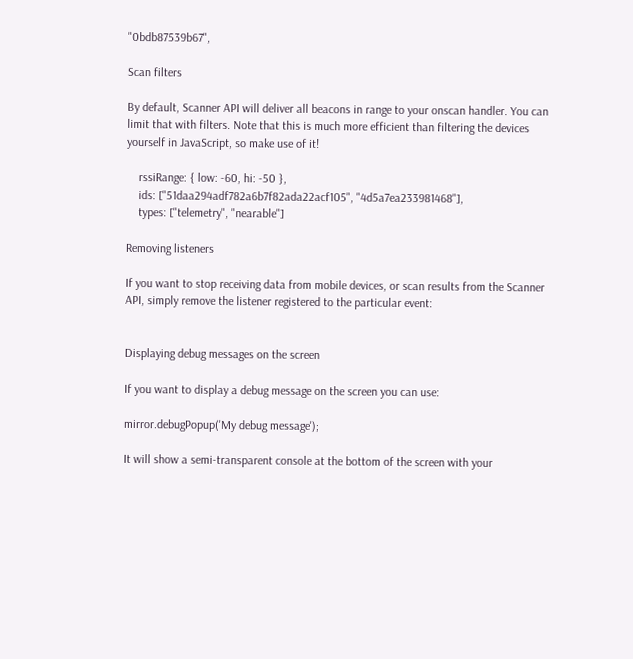"0bdb87539b67",

Scan filters

By default, Scanner API will deliver all beacons in range to your onscan handler. You can limit that with filters. Note that this is much more efficient than filtering the devices yourself in JavaScript, so make use of it!

    rssiRange: { low: -60, hi: -50 },
    ids: ["51daa294adf782a6b7f82ada22acf105", "4d5a7ea233981468"],
    types: ["telemetry", "nearable"]

Removing listeners

If you want to stop receiving data from mobile devices, or scan results from the Scanner API, simply remove the listener registered to the particular event:


Displaying debug messages on the screen

If you want to display a debug message on the screen you can use:

mirror.debugPopup('My debug message');

It will show a semi-transparent console at the bottom of the screen with your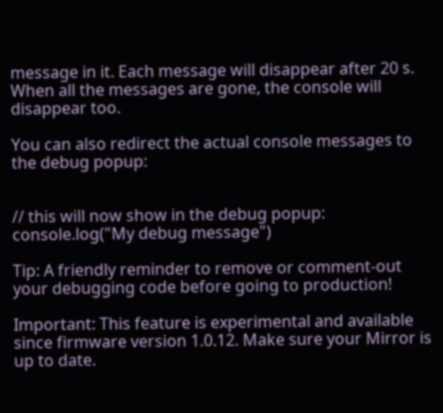message in it. Each message will disappear after 20 s. When all the messages are gone, the console will disappear too.

You can also redirect the actual console messages to the debug popup:


// this will now show in the debug popup:
console.log("My debug message")

Tip: A friendly reminder to remove or comment-out your debugging code before going to production!

Important: This feature is experimental and available since firmware version 1.0.12. Make sure your Mirror is up to date.